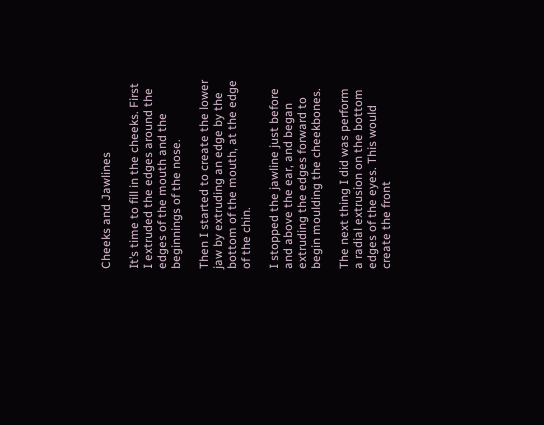Cheeks and Jawlines

It’s time to fill in the cheeks. First I extruded the edges around the edges of the mouth and the beginnings of the nose.

Then I started to create the lower jaw by extruding an edge by the bottom of the mouth, at the edge of the chin.

I stopped the jawline just before and above the ear, and began extruding the edges forward to begin moulding the cheekbones.

The next thing I did was perform a radial extrusion on the bottom edges of the eyes. This would create the front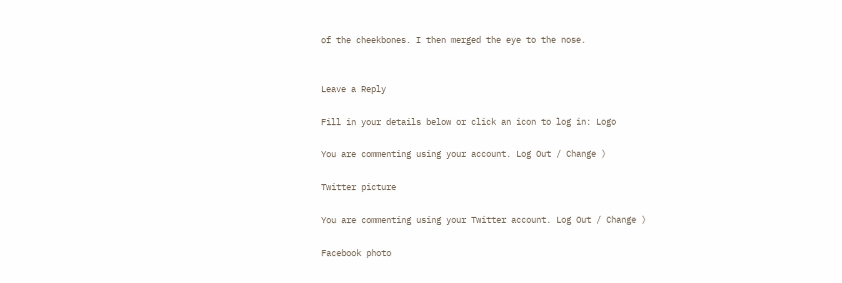of the cheekbones. I then merged the eye to the nose.


Leave a Reply

Fill in your details below or click an icon to log in: Logo

You are commenting using your account. Log Out / Change )

Twitter picture

You are commenting using your Twitter account. Log Out / Change )

Facebook photo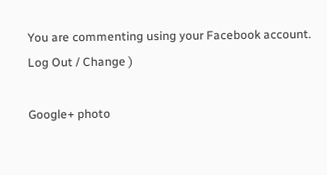You are commenting using your Facebook account. Log Out / Change )

Google+ photo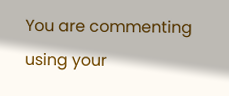You are commenting using your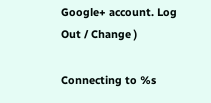Google+ account. Log Out / Change )

Connecting to %s